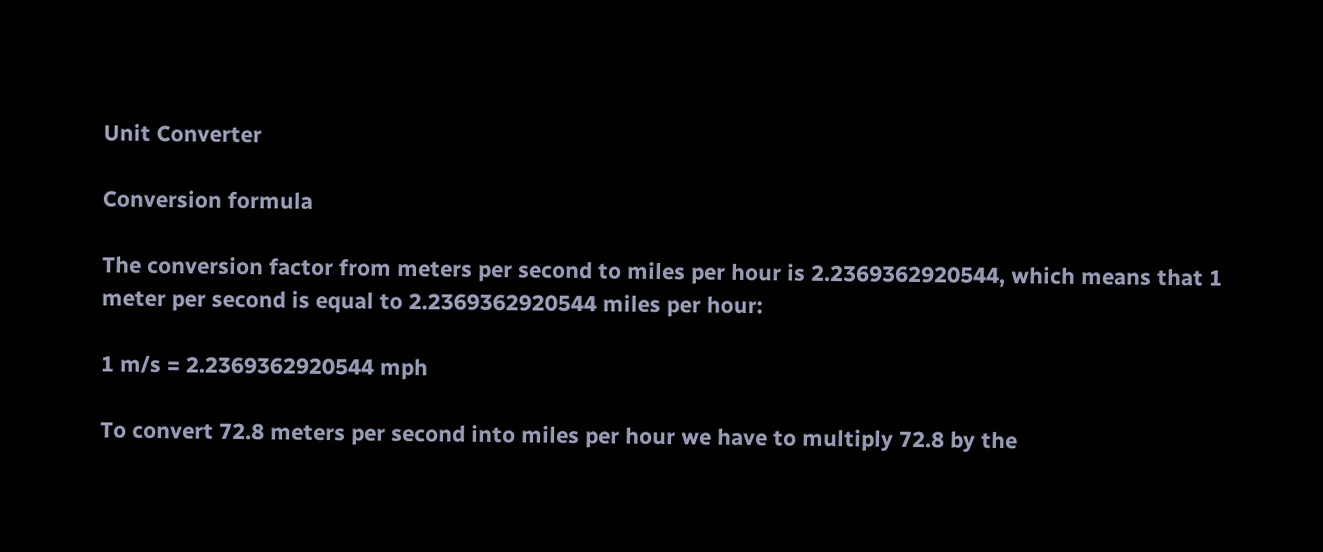Unit Converter

Conversion formula

The conversion factor from meters per second to miles per hour is 2.2369362920544, which means that 1 meter per second is equal to 2.2369362920544 miles per hour:

1 m/s = 2.2369362920544 mph

To convert 72.8 meters per second into miles per hour we have to multiply 72.8 by the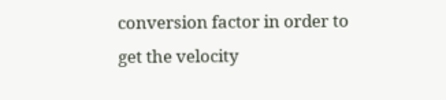conversion factor in order to get the velocity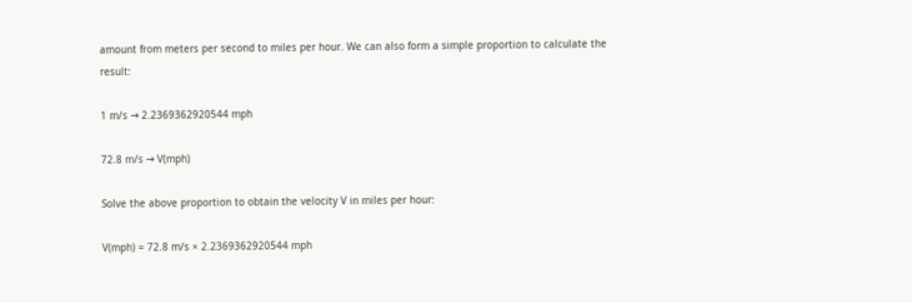amount from meters per second to miles per hour. We can also form a simple proportion to calculate the result:

1 m/s → 2.2369362920544 mph

72.8 m/s → V(mph)

Solve the above proportion to obtain the velocity V in miles per hour:

V(mph) = 72.8 m/s × 2.2369362920544 mph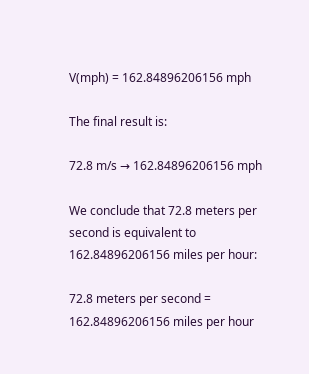V(mph) = 162.84896206156 mph

The final result is:

72.8 m/s → 162.84896206156 mph

We conclude that 72.8 meters per second is equivalent to 162.84896206156 miles per hour:

72.8 meters per second = 162.84896206156 miles per hour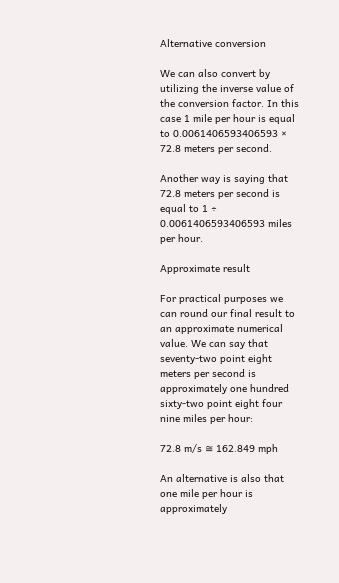Alternative conversion

We can also convert by utilizing the inverse value of the conversion factor. In this case 1 mile per hour is equal to 0.0061406593406593 × 72.8 meters per second.

Another way is saying that 72.8 meters per second is equal to 1 ÷ 0.0061406593406593 miles per hour.

Approximate result

For practical purposes we can round our final result to an approximate numerical value. We can say that seventy-two point eight meters per second is approximately one hundred sixty-two point eight four nine miles per hour:

72.8 m/s ≅ 162.849 mph

An alternative is also that one mile per hour is approximately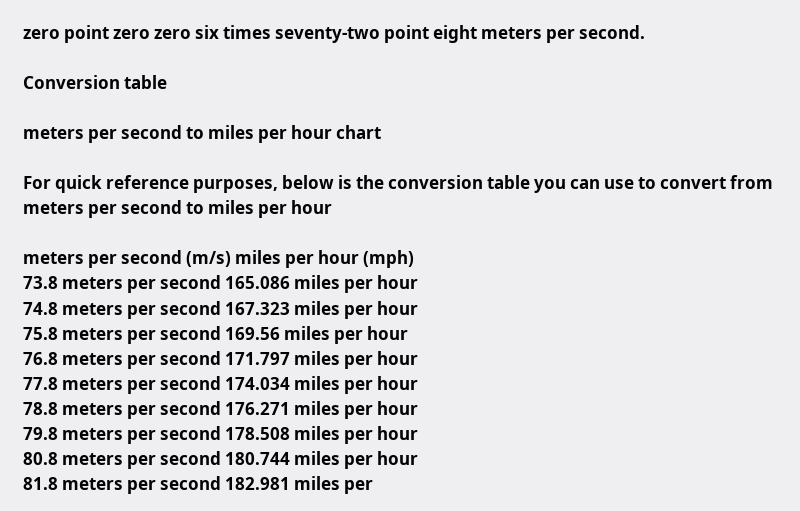zero point zero zero six times seventy-two point eight meters per second.

Conversion table

meters per second to miles per hour chart

For quick reference purposes, below is the conversion table you can use to convert from meters per second to miles per hour

meters per second (m/s) miles per hour (mph)
73.8 meters per second 165.086 miles per hour
74.8 meters per second 167.323 miles per hour
75.8 meters per second 169.56 miles per hour
76.8 meters per second 171.797 miles per hour
77.8 meters per second 174.034 miles per hour
78.8 meters per second 176.271 miles per hour
79.8 meters per second 178.508 miles per hour
80.8 meters per second 180.744 miles per hour
81.8 meters per second 182.981 miles per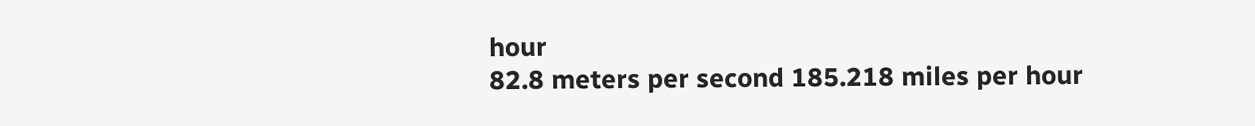hour
82.8 meters per second 185.218 miles per hour